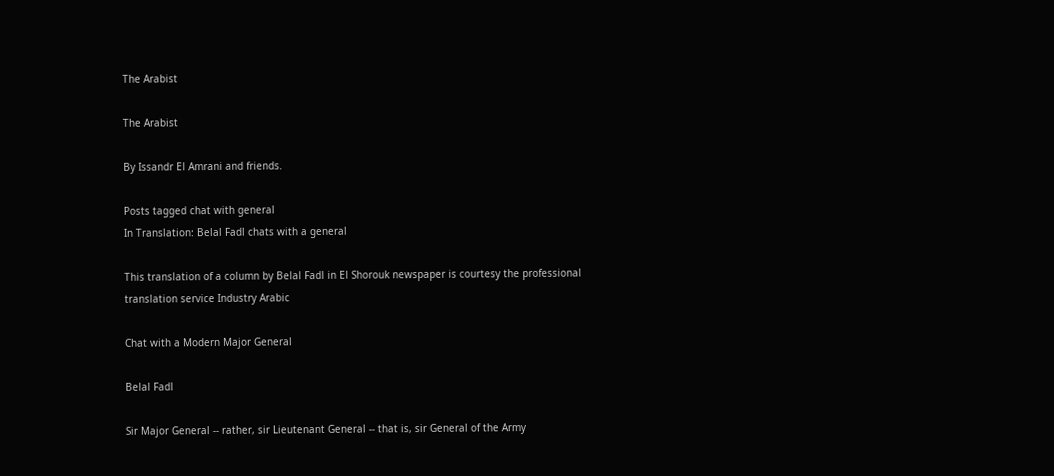The Arabist

The Arabist

By Issandr El Amrani and friends.

Posts tagged chat with general
In Translation: Belal Fadl chats with a general

This translation of a column by Belal Fadl in El Shorouk newspaper is courtesy the professional translation service Industry Arabic

Chat with a Modern Major General

Belal Fadl

Sir Major General -- rather, sir Lieutenant General -- that is, sir General of the Army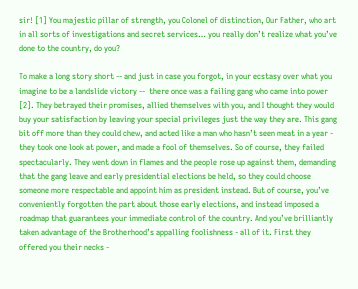sir! [1] You majestic pillar of strength, you Colonel of distinction, Our Father, who art in all sorts of investigations and secret services… you really don’t realize what you’ve done to the country, do you?

To make a long story short -- and just in case you forgot, in your ecstasy over what you imagine to be a landslide victory --  there once was a failing gang who came into power [2]. They betrayed their promises, allied themselves with you, and I thought they would buy your satisfaction by leaving your special privileges just the way they are. This gang bit off more than they could chew, and acted like a man who hasn’t seen meat in a year - they took one look at power, and made a fool of themselves. So of course, they failed spectacularly. They went down in flames and the people rose up against them, demanding that the gang leave and early presidential elections be held, so they could choose someone more respectable and appoint him as president instead. But of course, you’ve conveniently forgotten the part about those early elections, and instead imposed a roadmap that guarantees your immediate control of the country. And you’ve brilliantly taken advantage of the Brotherhood’s appalling foolishness - all of it. First they offered you their necks -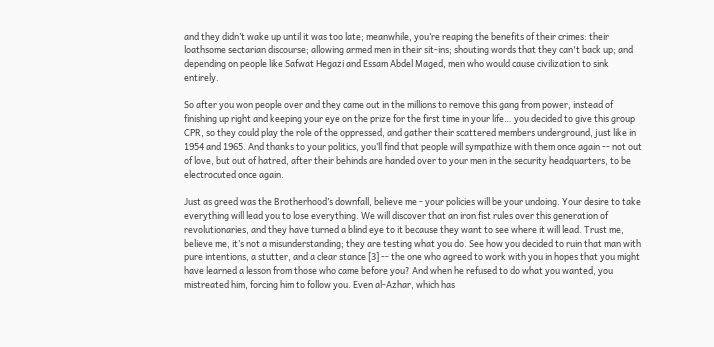and they didn’t wake up until it was too late; meanwhile, you’re reaping the benefits of their crimes: their loathsome sectarian discourse; allowing armed men in their sit-ins; shouting words that they can't back up; and depending on people like Safwat Hegazi and Essam Abdel Maged, men who would cause civilization to sink entirely.

So after you won people over and they came out in the millions to remove this gang from power, instead of finishing up right and keeping your eye on the prize for the first time in your life… you decided to give this group CPR, so they could play the role of the oppressed, and gather their scattered members underground, just like in 1954 and 1965. And thanks to your politics, you’ll find that people will sympathize with them once again -- not out of love, but out of hatred, after their behinds are handed over to your men in the security headquarters, to be electrocuted once again.

Just as greed was the Brotherhood’s downfall, believe me - your policies will be your undoing. Your desire to take everything will lead you to lose everything. We will discover that an iron fist rules over this generation of revolutionaries, and they have turned a blind eye to it because they want to see where it will lead. Trust me, believe me, it’s not a misunderstanding; they are testing what you do. See how you decided to ruin that man with pure intentions, a stutter, and a clear stance [3] -- the one who agreed to work with you in hopes that you might have learned a lesson from those who came before you? And when he refused to do what you wanted, you mistreated him, forcing him to follow you. Even al-Azhar, which has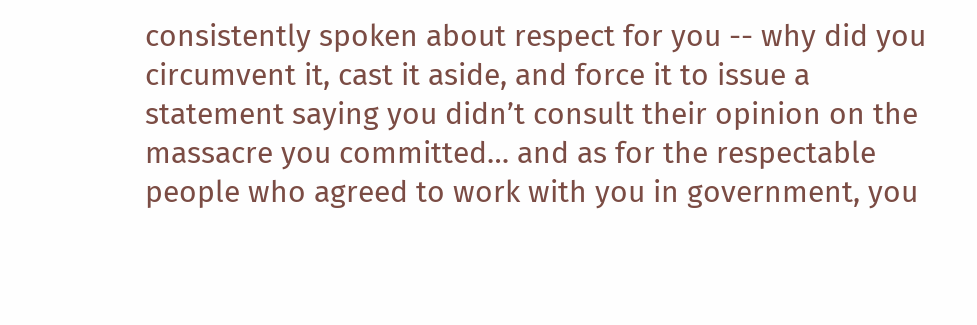consistently spoken about respect for you -- why did you circumvent it, cast it aside, and force it to issue a statement saying you didn’t consult their opinion on the massacre you committed… and as for the respectable people who agreed to work with you in government, you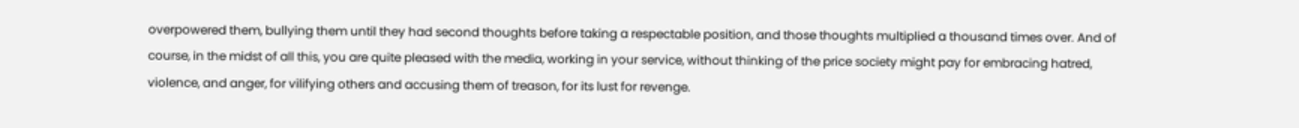overpowered them, bullying them until they had second thoughts before taking a respectable position, and those thoughts multiplied a thousand times over. And of course, in the midst of all this, you are quite pleased with the media, working in your service, without thinking of the price society might pay for embracing hatred, violence, and anger, for vilifying others and accusing them of treason, for its lust for revenge.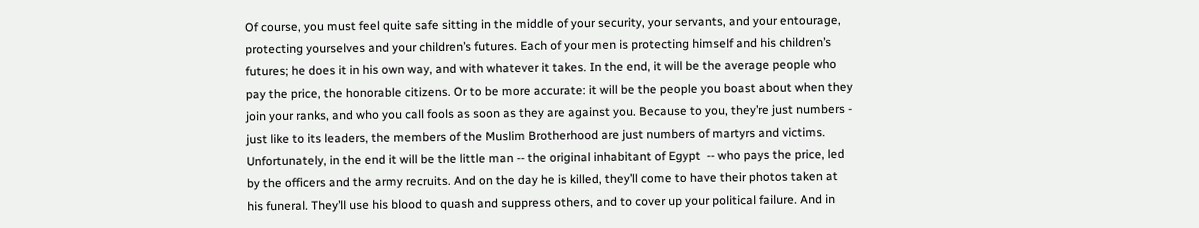Of course, you must feel quite safe sitting in the middle of your security, your servants, and your entourage, protecting yourselves and your children’s futures. Each of your men is protecting himself and his children’s futures; he does it in his own way, and with whatever it takes. In the end, it will be the average people who pay the price, the honorable citizens. Or to be more accurate: it will be the people you boast about when they join your ranks, and who you call fools as soon as they are against you. Because to you, they’re just numbers - just like to its leaders, the members of the Muslim Brotherhood are just numbers of martyrs and victims. Unfortunately, in the end it will be the little man -- the original inhabitant of Egypt  -- who pays the price, led by the officers and the army recruits. And on the day he is killed, they’ll come to have their photos taken at his funeral. They’ll use his blood to quash and suppress others, and to cover up your political failure. And in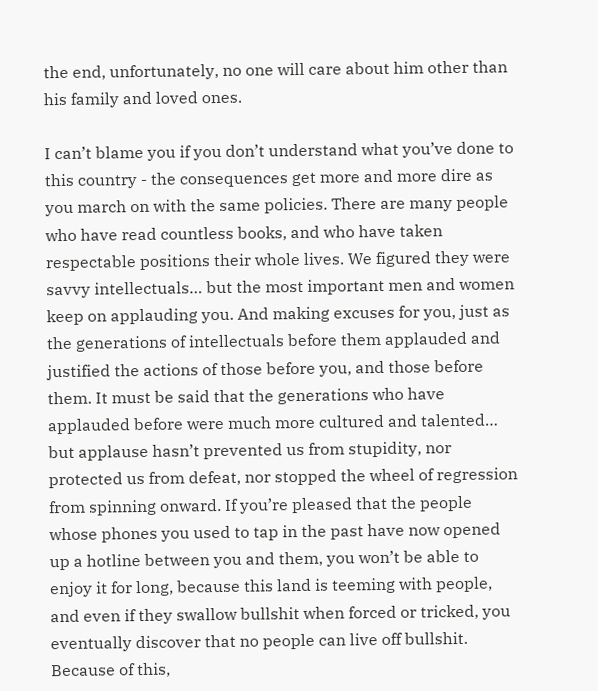the end, unfortunately, no one will care about him other than his family and loved ones.

I can’t blame you if you don’t understand what you’ve done to this country - the consequences get more and more dire as you march on with the same policies. There are many people who have read countless books, and who have taken respectable positions their whole lives. We figured they were savvy intellectuals… but the most important men and women keep on applauding you. And making excuses for you, just as the generations of intellectuals before them applauded and justified the actions of those before you, and those before them. It must be said that the generations who have applauded before were much more cultured and talented… but applause hasn’t prevented us from stupidity, nor protected us from defeat, nor stopped the wheel of regression from spinning onward. If you’re pleased that the people whose phones you used to tap in the past have now opened up a hotline between you and them, you won’t be able to enjoy it for long, because this land is teeming with people, and even if they swallow bullshit when forced or tricked, you eventually discover that no people can live off bullshit. Because of this,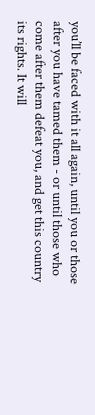you’ll be faced with it all again, until you or those after you have tamed them - or until those who come after them defeat you, and get this country its rights. It will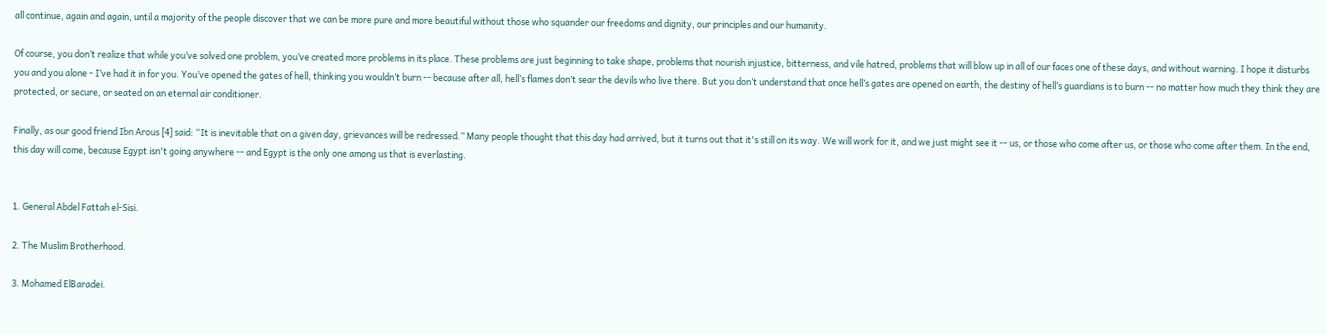all continue, again and again, until a majority of the people discover that we can be more pure and more beautiful without those who squander our freedoms and dignity, our principles and our humanity.

Of course, you don’t realize that while you’ve solved one problem, you’ve created more problems in its place. These problems are just beginning to take shape, problems that nourish injustice, bitterness, and vile hatred, problems that will blow up in all of our faces one of these days, and without warning. I hope it disturbs you and you alone - I’ve had it in for you. You’ve opened the gates of hell, thinking you wouldn’t burn -- because after all, hell’s flames don’t sear the devils who live there. But you don’t understand that once hell’s gates are opened on earth, the destiny of hell’s guardians is to burn -- no matter how much they think they are protected, or secure, or seated on an eternal air conditioner.

Finally, as our good friend Ibn Arous [4] said: “It is inevitable that on a given day, grievances will be redressed.” Many people thought that this day had arrived, but it turns out that it's still on its way. We will work for it, and we just might see it -- us, or those who come after us, or those who come after them. In the end, this day will come, because Egypt isn't going anywhere -- and Egypt is the only one among us that is everlasting.


1. General Abdel Fattah el-Sisi.

2. The Muslim Brotherhood.

3. Mohamed ElBaradei.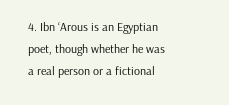4. Ibn ‘Arous is an Egyptian poet, though whether he was a real person or a fictional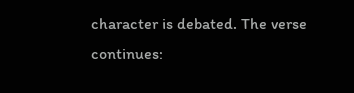character is debated. The verse continues: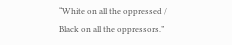“White on all the oppressed / Black on all the oppressors.”